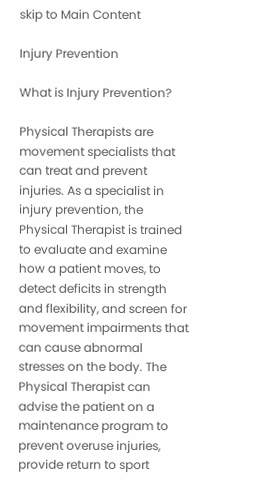skip to Main Content

Injury Prevention

What is Injury Prevention?

Physical Therapists are movement specialists that can treat and prevent injuries. As a specialist in injury prevention, the Physical Therapist is trained to evaluate and examine how a patient moves, to detect deficits in strength and flexibility, and screen for movement impairments that can cause abnormal stresses on the body. The Physical Therapist can advise the patient on a maintenance program to prevent overuse injuries, provide return to sport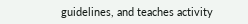guidelines, and teaches activity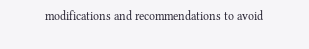modifications and recommendations to avoid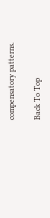compensatory patterns.

Back To Top